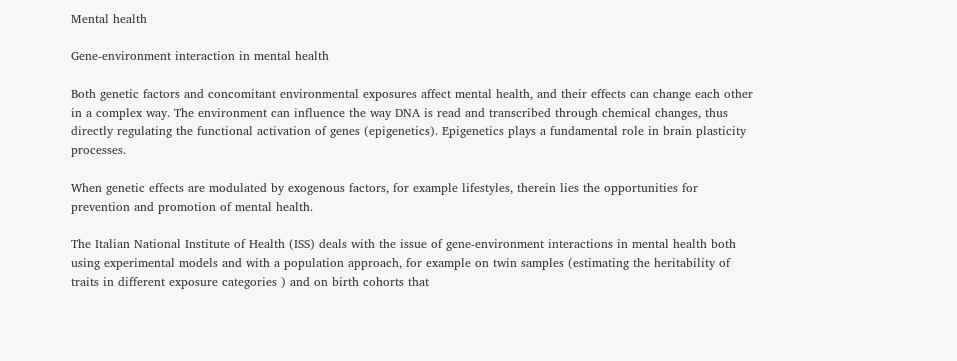Mental health

Gene-environment interaction in mental health

Both genetic factors and concomitant environmental exposures affect mental health, and their effects can change each other in a complex way. The environment can influence the way DNA is read and transcribed through chemical changes, thus directly regulating the functional activation of genes (epigenetics). Epigenetics plays a fundamental role in brain plasticity processes.

When genetic effects are modulated by exogenous factors, for example lifestyles, therein lies the opportunities for prevention and promotion of mental health.

The Italian National Institute of Health (ISS) deals with the issue of gene-environment interactions in mental health both using experimental models and with a population approach, for example on twin samples (estimating the heritability of traits in different exposure categories ) and on birth cohorts that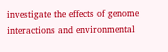investigate the effects of genome interactions and environmental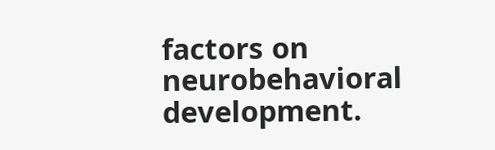factors on neurobehavioral development.